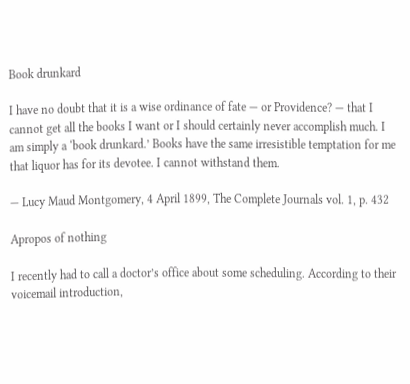Book drunkard

I have no doubt that it is a wise ordinance of fate — or Providence? — that I cannot get all the books I want or I should certainly never accomplish much. I am simply a ‘book drunkard.’ Books have the same irresistible temptation for me that liquor has for its devotee. I cannot withstand them.

— Lucy Maud Montgomery, 4 April 1899, The Complete Journals vol. 1, p. 432

Apropos of nothing

I recently had to call a doctor’s office about some scheduling. According to their voicemail introduction,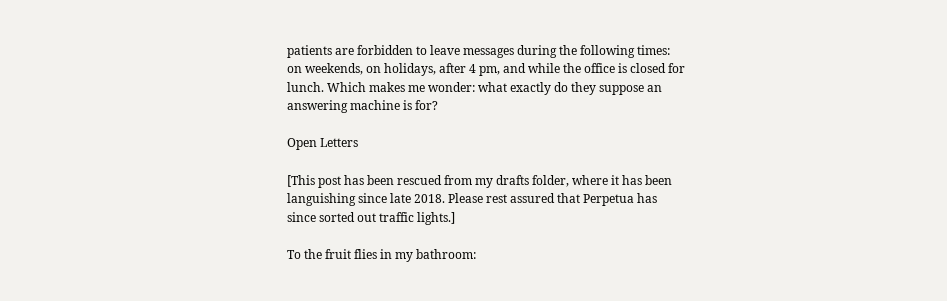patients are forbidden to leave messages during the following times: on weekends, on holidays, after 4 pm, and while the office is closed for lunch. Which makes me wonder: what exactly do they suppose an answering machine is for?

Open Letters

[This post has been rescued from my drafts folder, where it has been languishing since late 2018. Please rest assured that Perpetua has since sorted out traffic lights.]

To the fruit flies in my bathroom: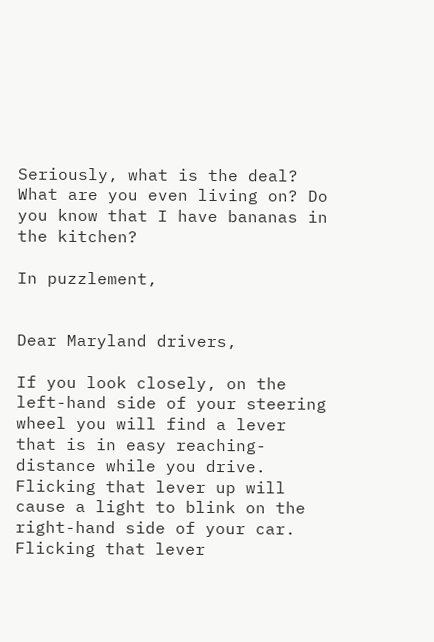Seriously, what is the deal? What are you even living on? Do you know that I have bananas in the kitchen?

In puzzlement,


Dear Maryland drivers,

If you look closely, on the left-hand side of your steering wheel you will find a lever that is in easy reaching-distance while you drive. Flicking that lever up will cause a light to blink on the right-hand side of your car. Flicking that lever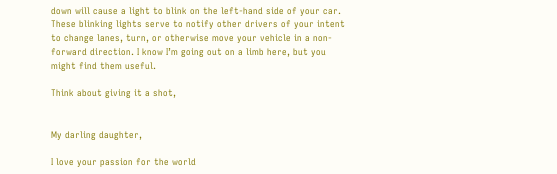down will cause a light to blink on the left-hand side of your car. These blinking lights serve to notify other drivers of your intent to change lanes, turn, or otherwise move your vehicle in a non-forward direction. I know I’m going out on a limb here, but you might find them useful.

Think about giving it a shot,


My darling daughter,

I love your passion for the world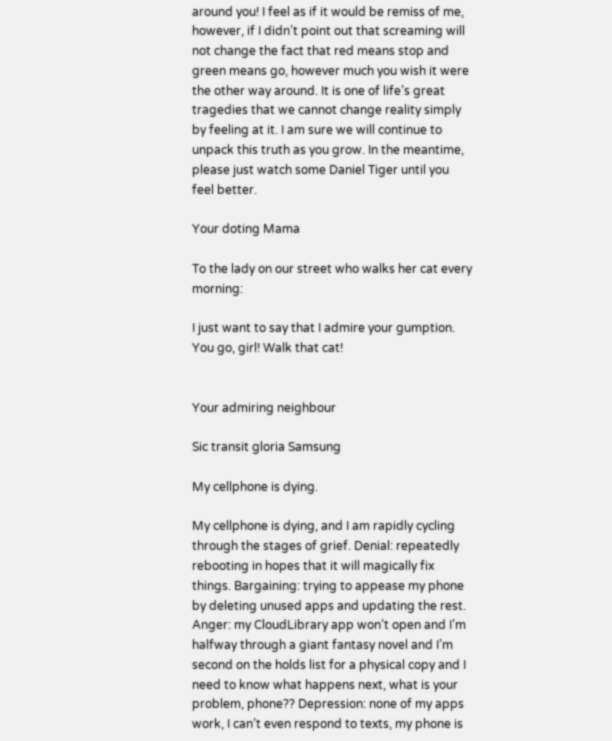around you! I feel as if it would be remiss of me, however, if I didn’t point out that screaming will not change the fact that red means stop and green means go, however much you wish it were the other way around. It is one of life’s great tragedies that we cannot change reality simply by feeling at it. I am sure we will continue to unpack this truth as you grow. In the meantime, please just watch some Daniel Tiger until you feel better.

Your doting Mama

To the lady on our street who walks her cat every morning:

I just want to say that I admire your gumption. You go, girl! Walk that cat!


Your admiring neighbour

Sic transit gloria Samsung

My cellphone is dying.

My cellphone is dying, and I am rapidly cycling through the stages of grief. Denial: repeatedly rebooting in hopes that it will magically fix things. Bargaining: trying to appease my phone by deleting unused apps and updating the rest. Anger: my CloudLibrary app won’t open and I’m halfway through a giant fantasy novel and I’m second on the holds list for a physical copy and I need to know what happens next, what is your problem, phone?? Depression: none of my apps work, I can’t even respond to texts, my phone is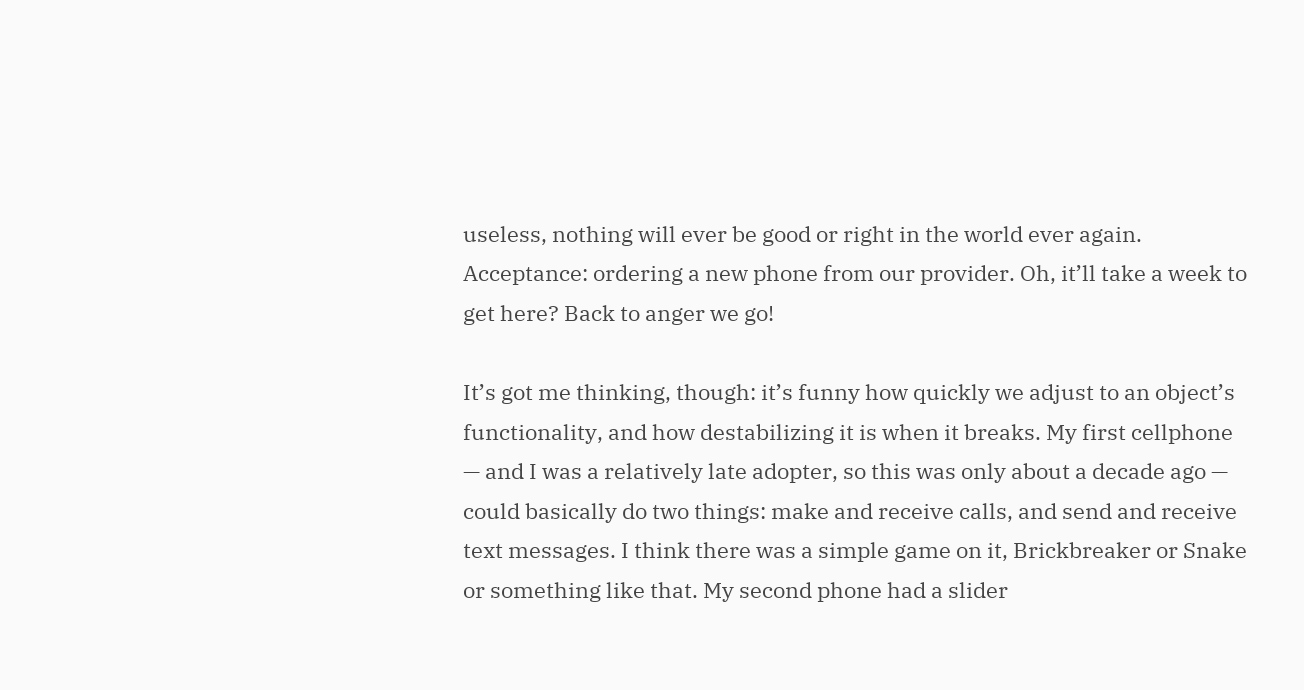useless, nothing will ever be good or right in the world ever again. Acceptance: ordering a new phone from our provider. Oh, it’ll take a week to get here? Back to anger we go!

It’s got me thinking, though: it’s funny how quickly we adjust to an object’s functionality, and how destabilizing it is when it breaks. My first cellphone — and I was a relatively late adopter, so this was only about a decade ago — could basically do two things: make and receive calls, and send and receive text messages. I think there was a simple game on it, Brickbreaker or Snake or something like that. My second phone had a slider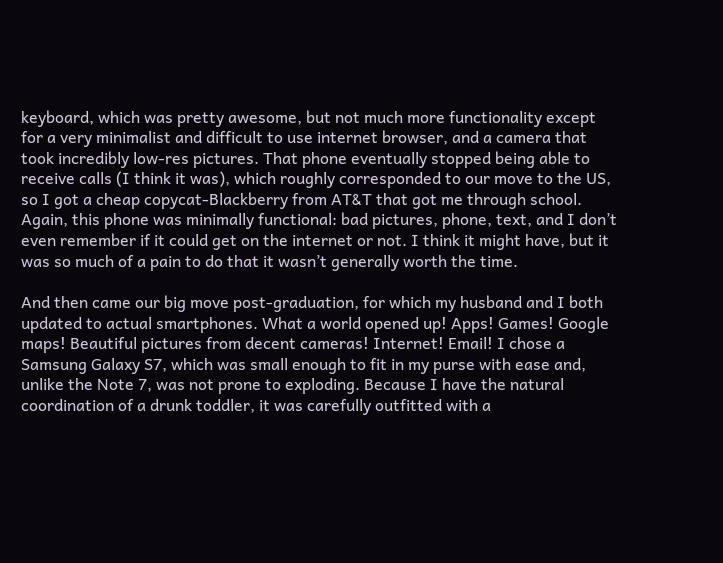keyboard, which was pretty awesome, but not much more functionality except for a very minimalist and difficult to use internet browser, and a camera that took incredibly low-res pictures. That phone eventually stopped being able to receive calls (I think it was), which roughly corresponded to our move to the US, so I got a cheap copycat-Blackberry from AT&T that got me through school. Again, this phone was minimally functional: bad pictures, phone, text, and I don’t even remember if it could get on the internet or not. I think it might have, but it was so much of a pain to do that it wasn’t generally worth the time.

And then came our big move post-graduation, for which my husband and I both updated to actual smartphones. What a world opened up! Apps! Games! Google maps! Beautiful pictures from decent cameras! Internet! Email! I chose a Samsung Galaxy S7, which was small enough to fit in my purse with ease and, unlike the Note 7, was not prone to exploding. Because I have the natural coordination of a drunk toddler, it was carefully outfitted with a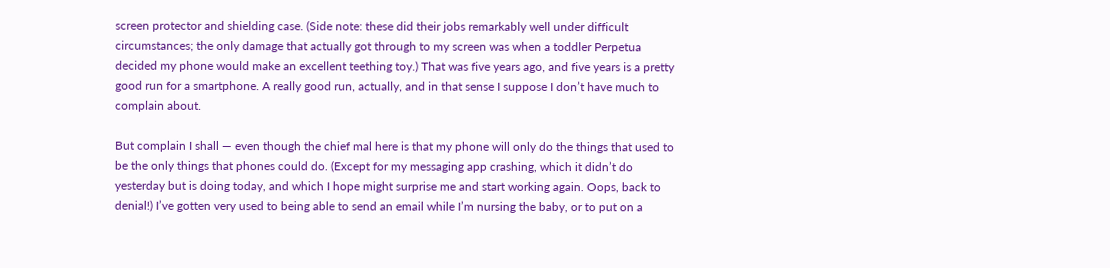screen protector and shielding case. (Side note: these did their jobs remarkably well under difficult circumstances; the only damage that actually got through to my screen was when a toddler Perpetua decided my phone would make an excellent teething toy.) That was five years ago, and five years is a pretty good run for a smartphone. A really good run, actually, and in that sense I suppose I don’t have much to complain about.

But complain I shall — even though the chief mal here is that my phone will only do the things that used to be the only things that phones could do. (Except for my messaging app crashing, which it didn’t do yesterday but is doing today, and which I hope might surprise me and start working again. Oops, back to denial!) I’ve gotten very used to being able to send an email while I’m nursing the baby, or to put on a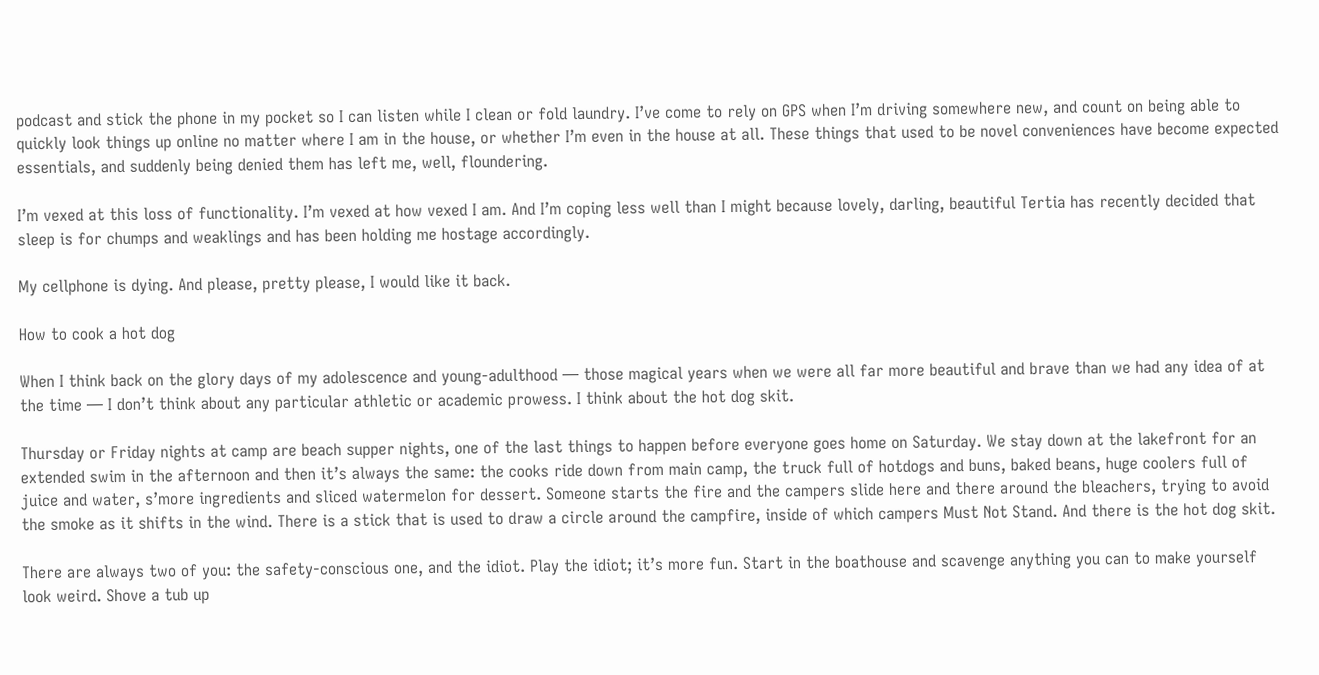podcast and stick the phone in my pocket so I can listen while I clean or fold laundry. I’ve come to rely on GPS when I’m driving somewhere new, and count on being able to quickly look things up online no matter where I am in the house, or whether I’m even in the house at all. These things that used to be novel conveniences have become expected essentials, and suddenly being denied them has left me, well, floundering.

I’m vexed at this loss of functionality. I’m vexed at how vexed I am. And I’m coping less well than I might because lovely, darling, beautiful Tertia has recently decided that sleep is for chumps and weaklings and has been holding me hostage accordingly.

My cellphone is dying. And please, pretty please, I would like it back.

How to cook a hot dog

When I think back on the glory days of my adolescence and young-adulthood — those magical years when we were all far more beautiful and brave than we had any idea of at the time — I don’t think about any particular athletic or academic prowess. I think about the hot dog skit.

Thursday or Friday nights at camp are beach supper nights, one of the last things to happen before everyone goes home on Saturday. We stay down at the lakefront for an extended swim in the afternoon and then it’s always the same: the cooks ride down from main camp, the truck full of hotdogs and buns, baked beans, huge coolers full of juice and water, s’more ingredients and sliced watermelon for dessert. Someone starts the fire and the campers slide here and there around the bleachers, trying to avoid the smoke as it shifts in the wind. There is a stick that is used to draw a circle around the campfire, inside of which campers Must Not Stand. And there is the hot dog skit.

There are always two of you: the safety-conscious one, and the idiot. Play the idiot; it’s more fun. Start in the boathouse and scavenge anything you can to make yourself look weird. Shove a tub up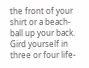the front of your shirt or a beach-ball up your back. Gird yourself in three or four life-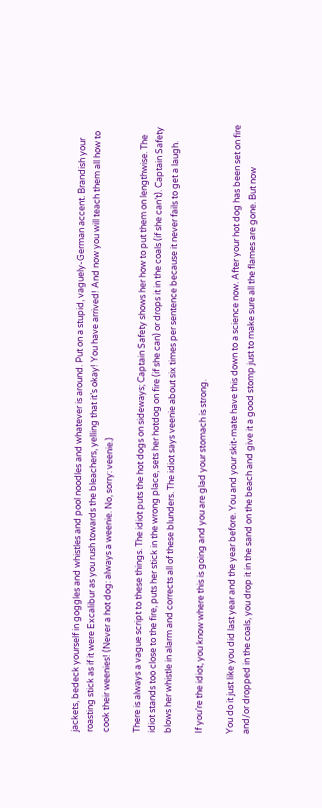jackets, bedeck yourself in goggles and whistles and pool noodles and whatever is around. Put on a stupid, vaguely-German accent. Brandish your roasting stick as if it were Excalibur as you rush towards the bleachers, yelling that it’s okay! You have arrived! And now you will teach them all how to cook their weenies! (Never a hot dog: always a weenie. No, sorry: veenie.)

There is always a vague script to these things. The idiot puts the hot dogs on sideways; Captain Safety shows her how to put them on lengthwise. The idiot stands too close to the fire, puts her stick in the wrong place, sets her hotdog on fire (if she can) or drops it in the coals (if she can’t). Captain Safety blows her whistle in alarm and corrects all of these blunders. The idiot says veenie about six times per sentence because it never fails to get a laugh.

If you’re the idiot, you know where this is going and you are glad your stomach is strong.

You do it just like you did last year and the year before. You and your skit-mate have this down to a science now. After your hot dog has been set on fire and/or dropped in the coals, you drop it in the sand on the beach and give it a good stomp just to make sure all the flames are gone. But now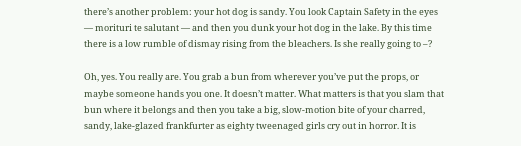there’s another problem: your hot dog is sandy. You look Captain Safety in the eyes — morituri te salutant — and then you dunk your hot dog in the lake. By this time there is a low rumble of dismay rising from the bleachers. Is she really going to –?

Oh, yes. You really are. You grab a bun from wherever you’ve put the props, or maybe someone hands you one. It doesn’t matter. What matters is that you slam that bun where it belongs and then you take a big, slow-motion bite of your charred, sandy, lake-glazed frankfurter as eighty tweenaged girls cry out in horror. It is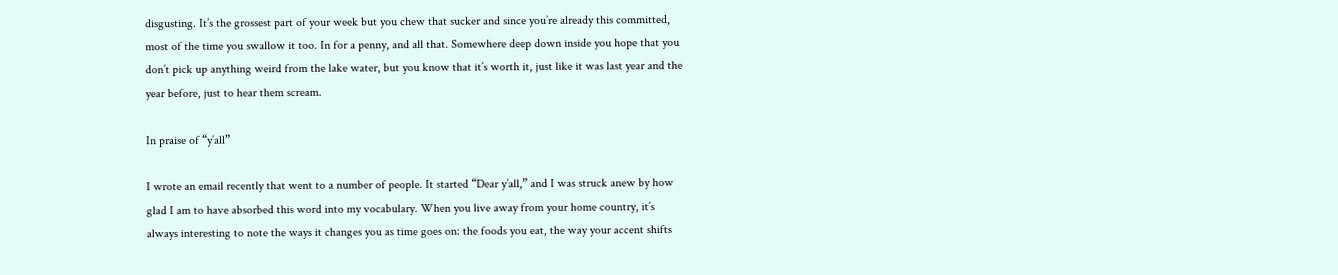disgusting. It’s the grossest part of your week but you chew that sucker and since you’re already this committed, most of the time you swallow it too. In for a penny, and all that. Somewhere deep down inside you hope that you don’t pick up anything weird from the lake water, but you know that it’s worth it, just like it was last year and the year before, just to hear them scream.

In praise of “y’all”

I wrote an email recently that went to a number of people. It started “Dear y’all,” and I was struck anew by how glad I am to have absorbed this word into my vocabulary. When you live away from your home country, it’s always interesting to note the ways it changes you as time goes on: the foods you eat, the way your accent shifts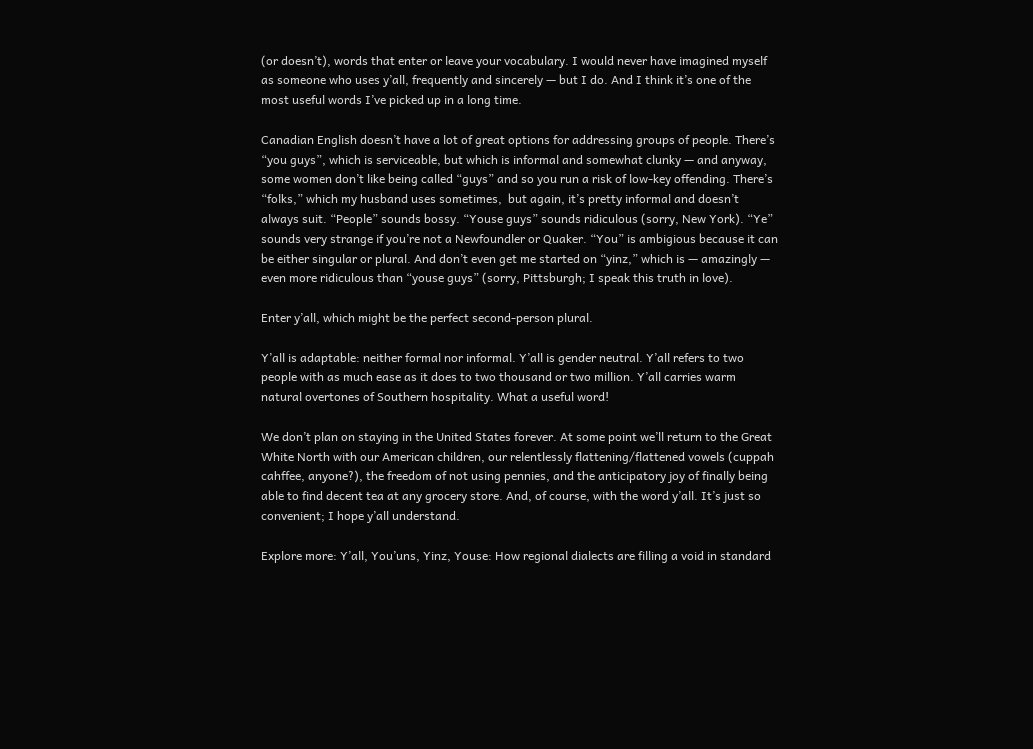(or doesn’t), words that enter or leave your vocabulary. I would never have imagined myself as someone who uses y’all, frequently and sincerely — but I do. And I think it’s one of the most useful words I’ve picked up in a long time.

Canadian English doesn’t have a lot of great options for addressing groups of people. There’s “you guys”, which is serviceable, but which is informal and somewhat clunky — and anyway, some women don’t like being called “guys” and so you run a risk of low-key offending. There’s “folks,” which my husband uses sometimes,  but again, it’s pretty informal and doesn’t always suit. “People” sounds bossy. “Youse guys” sounds ridiculous (sorry, New York). “Ye” sounds very strange if you’re not a Newfoundler or Quaker. “You” is ambigious because it can be either singular or plural. And don’t even get me started on “yinz,” which is — amazingly — even more ridiculous than “youse guys” (sorry, Pittsburgh; I speak this truth in love).

Enter y’all, which might be the perfect second-person plural.

Y’all is adaptable: neither formal nor informal. Y’all is gender neutral. Y’all refers to two people with as much ease as it does to two thousand or two million. Y’all carries warm natural overtones of Southern hospitality. What a useful word!

We don’t plan on staying in the United States forever. At some point we’ll return to the Great White North with our American children, our relentlessly flattening/flattened vowels (cuppah cahffee, anyone?), the freedom of not using pennies, and the anticipatory joy of finally being able to find decent tea at any grocery store. And, of course, with the word y’all. It’s just so convenient; I hope y’all understand.

Explore more: Y’all, You’uns, Yinz, Youse: How regional dialects are filling a void in standard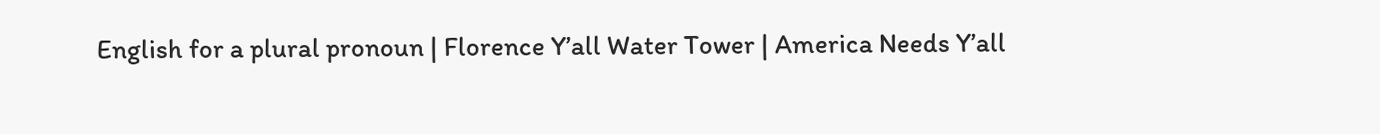English for a plural pronoun | Florence Y’all Water Tower | America Needs Y’all